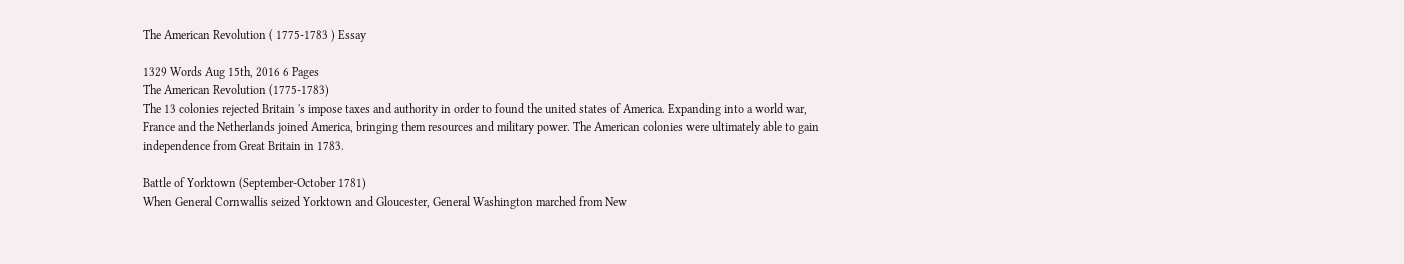The American Revolution ( 1775-1783 ) Essay

1329 Words Aug 15th, 2016 6 Pages
The American Revolution (1775-1783)
The 13 colonies rejected Britain 's impose taxes and authority in order to found the united states of America. Expanding into a world war, France and the Netherlands joined America, bringing them resources and military power. The American colonies were ultimately able to gain independence from Great Britain in 1783.

Battle of Yorktown (September-October 1781)
When General Cornwallis seized Yorktown and Gloucester, General Washington marched from New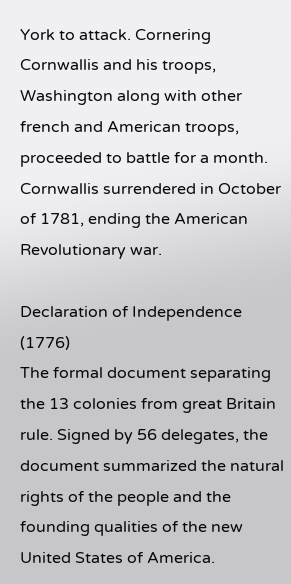York to attack. Cornering Cornwallis and his troops, Washington along with other french and American troops, proceeded to battle for a month. Cornwallis surrendered in October of 1781, ending the American Revolutionary war.

Declaration of Independence (1776)
The formal document separating the 13 colonies from great Britain rule. Signed by 56 delegates, the document summarized the natural rights of the people and the founding qualities of the new United States of America.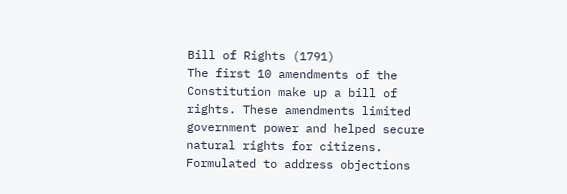Bill of Rights (1791)
The first 10 amendments of the Constitution make up a bill of rights. These amendments limited government power and helped secure natural rights for citizens. Formulated to address objections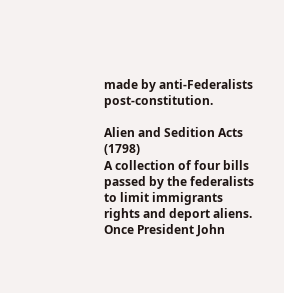made by anti-Federalists post-constitution.

Alien and Sedition Acts (1798)
A collection of four bills passed by the federalists to limit immigrants rights and deport aliens. Once President John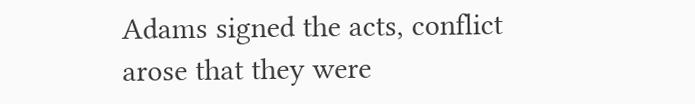Adams signed the acts, conflict arose that they were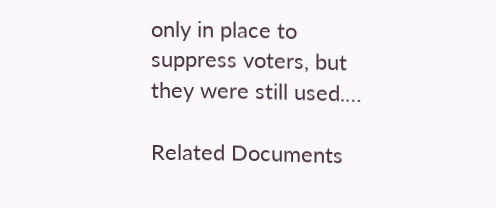only in place to suppress voters, but they were still used.…

Related Documents